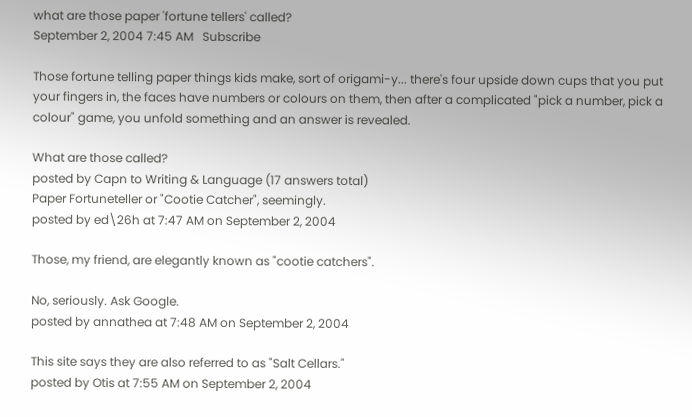what are those paper 'fortune tellers' called?
September 2, 2004 7:45 AM   Subscribe

Those fortune telling paper things kids make, sort of origami-y... there's four upside down cups that you put your fingers in, the faces have numbers or colours on them, then after a complicated "pick a number, pick a colour" game, you unfold something and an answer is revealed.

What are those called?
posted by Capn to Writing & Language (17 answers total)
Paper Fortuneteller or "Cootie Catcher", seemingly.
posted by ed\26h at 7:47 AM on September 2, 2004

Those, my friend, are elegantly known as "cootie catchers".

No, seriously. Ask Google.
posted by annathea at 7:48 AM on September 2, 2004

This site says they are also referred to as "Salt Cellars."
posted by Otis at 7:55 AM on September 2, 2004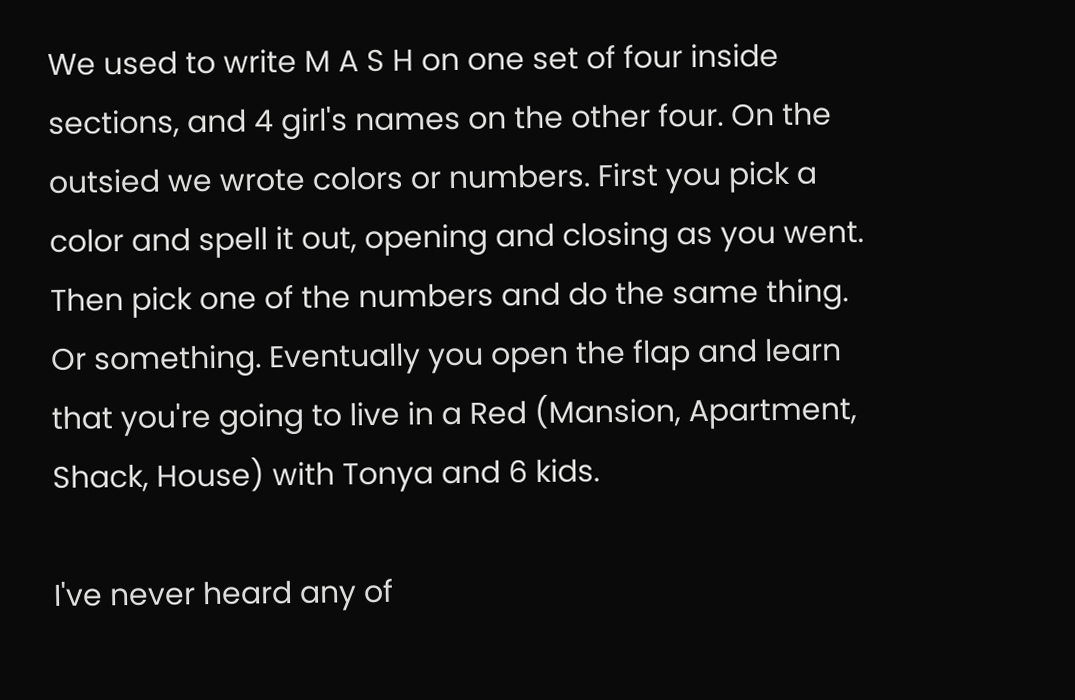We used to write M A S H on one set of four inside sections, and 4 girl's names on the other four. On the outsied we wrote colors or numbers. First you pick a color and spell it out, opening and closing as you went. Then pick one of the numbers and do the same thing. Or something. Eventually you open the flap and learn that you're going to live in a Red (Mansion, Apartment, Shack, House) with Tonya and 6 kids.

I've never heard any of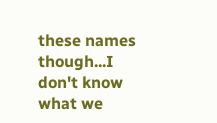these names though...I don't know what we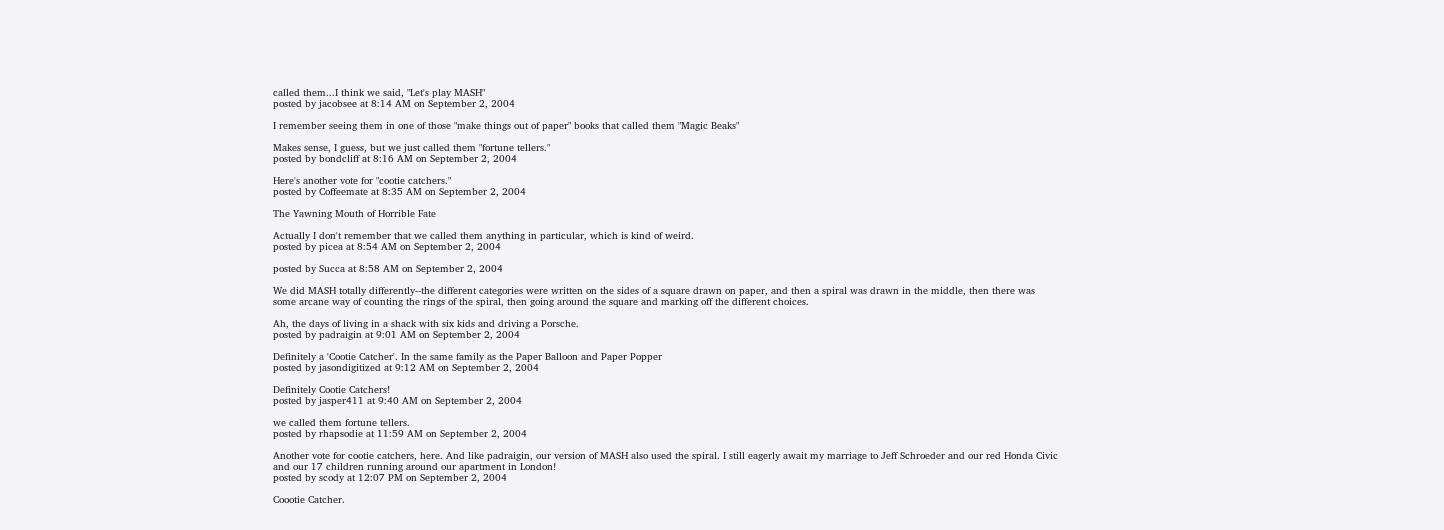called them...I think we said, "Let's play MASH"
posted by jacobsee at 8:14 AM on September 2, 2004

I remember seeing them in one of those "make things out of paper" books that called them "Magic Beaks"

Makes sense, I guess, but we just called them "fortune tellers."
posted by bondcliff at 8:16 AM on September 2, 2004

Here's another vote for "cootie catchers."
posted by Coffeemate at 8:35 AM on September 2, 2004

The Yawning Mouth of Horrible Fate

Actually I don't remember that we called them anything in particular, which is kind of weird.
posted by picea at 8:54 AM on September 2, 2004

posted by Succa at 8:58 AM on September 2, 2004

We did MASH totally differently--the different categories were written on the sides of a square drawn on paper, and then a spiral was drawn in the middle, then there was some arcane way of counting the rings of the spiral, then going around the square and marking off the different choices.

Ah, the days of living in a shack with six kids and driving a Porsche.
posted by padraigin at 9:01 AM on September 2, 2004

Definitely a 'Cootie Catcher'. In the same family as the Paper Balloon and Paper Popper
posted by jasondigitized at 9:12 AM on September 2, 2004

Definitely Cootie Catchers!
posted by jasper411 at 9:40 AM on September 2, 2004

we called them fortune tellers.
posted by rhapsodie at 11:59 AM on September 2, 2004

Another vote for cootie catchers, here. And like padraigin, our version of MASH also used the spiral. I still eagerly await my marriage to Jeff Schroeder and our red Honda Civic and our 17 children running around our apartment in London!
posted by scody at 12:07 PM on September 2, 2004

Coootie Catcher.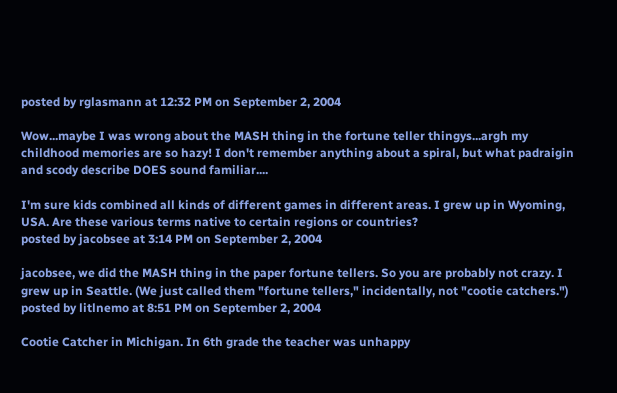posted by rglasmann at 12:32 PM on September 2, 2004

Wow...maybe I was wrong about the MASH thing in the fortune teller thingys...argh my childhood memories are so hazy! I don't remember anything about a spiral, but what padraigin and scody describe DOES sound familiar....

I'm sure kids combined all kinds of different games in different areas. I grew up in Wyoming, USA. Are these various terms native to certain regions or countries?
posted by jacobsee at 3:14 PM on September 2, 2004

jacobsee, we did the MASH thing in the paper fortune tellers. So you are probably not crazy. I grew up in Seattle. (We just called them "fortune tellers," incidentally, not "cootie catchers.")
posted by litlnemo at 8:51 PM on September 2, 2004

Cootie Catcher in Michigan. In 6th grade the teacher was unhappy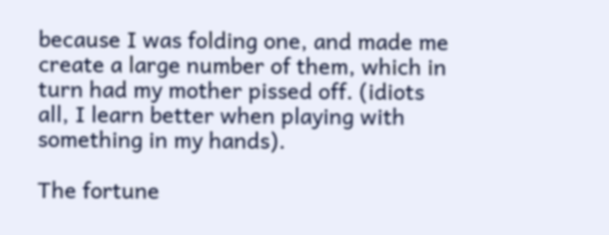because I was folding one, and made me create a large number of them, which in turn had my mother pissed off. (idiots all, I learn better when playing with something in my hands).

The fortune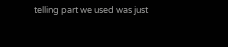telling part we used was just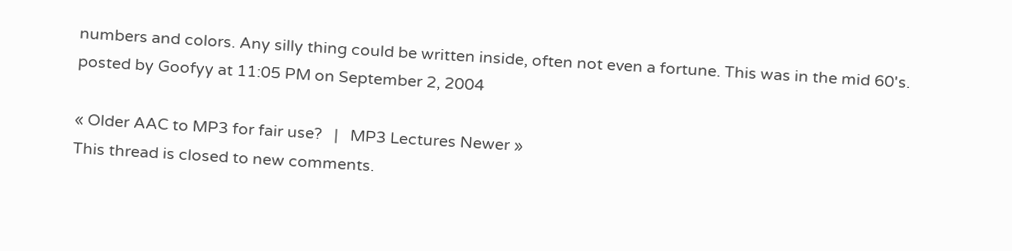numbers and colors. Any silly thing could be written inside, often not even a fortune. This was in the mid 60's.
posted by Goofyy at 11:05 PM on September 2, 2004

« Older AAC to MP3 for fair use?   |   MP3 Lectures Newer »
This thread is closed to new comments.